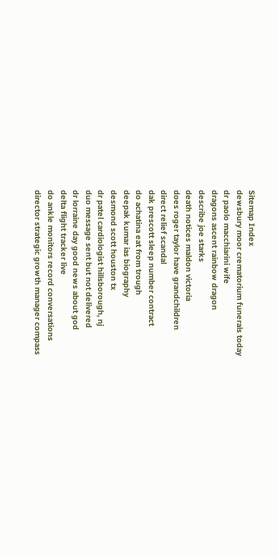Sitemap Index
dewsbury moor crematorium funerals today
dr paolo macchiarini wife
dragons ascent rainbow dragon
describe joe starks
death notices maldon victoria
does roger taylor have grandchildren
direct relief scandal
dak prescott sleep number contract
do achatina eat from trough
deepak kumar ias biography
desmond scott houston tx
dr patel cardiologist hillsborough, nj
duo message sent but not delivered
dr lorraine day good news about god
delta flight tracker live
do ankle monitors record conversations
director strategic growth manager compass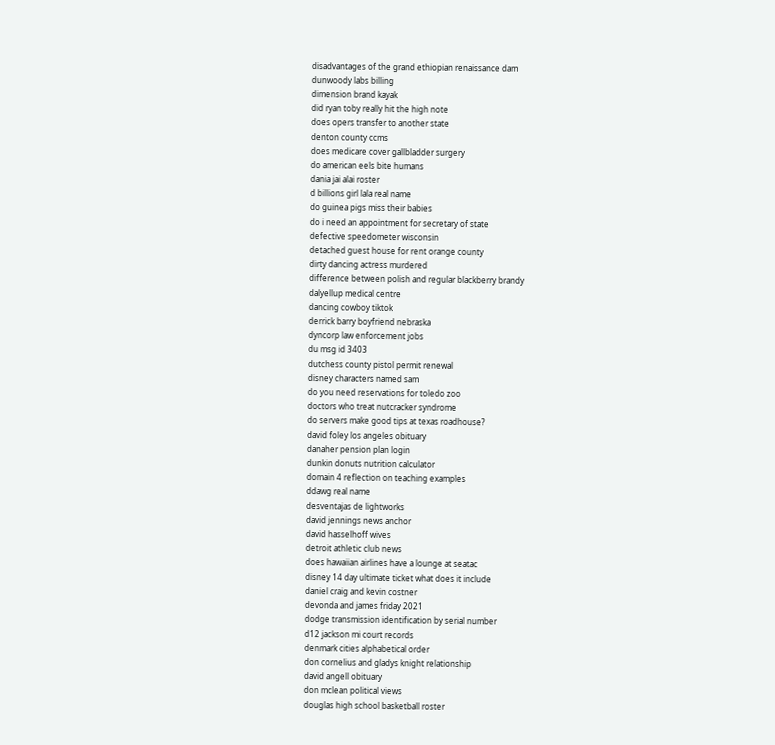disadvantages of the grand ethiopian renaissance dam
dunwoody labs billing
dimension brand kayak
did ryan toby really hit the high note
does opers transfer to another state
denton county ccms
does medicare cover gallbladder surgery
do american eels bite humans
dania jai alai roster
d billions girl lala real name
do guinea pigs miss their babies
do i need an appointment for secretary of state
defective speedometer wisconsin
detached guest house for rent orange county
dirty dancing actress murdered
difference between polish and regular blackberry brandy
dalyellup medical centre
dancing cowboy tiktok
derrick barry boyfriend nebraska
dyncorp law enforcement jobs
du msg id 3403
dutchess county pistol permit renewal
disney characters named sam
do you need reservations for toledo zoo
doctors who treat nutcracker syndrome
do servers make good tips at texas roadhouse?
david foley los angeles obituary
danaher pension plan login
dunkin donuts nutrition calculator
domain 4 reflection on teaching examples
ddawg real name
desventajas de lightworks
david jennings news anchor
david hasselhoff wives
detroit athletic club news
does hawaiian airlines have a lounge at seatac
disney 14 day ultimate ticket what does it include
daniel craig and kevin costner
devonda and james friday 2021
dodge transmission identification by serial number
d12 jackson mi court records
denmark cities alphabetical order
don cornelius and gladys knight relationship
david angell obituary
don mclean political views
douglas high school basketball roster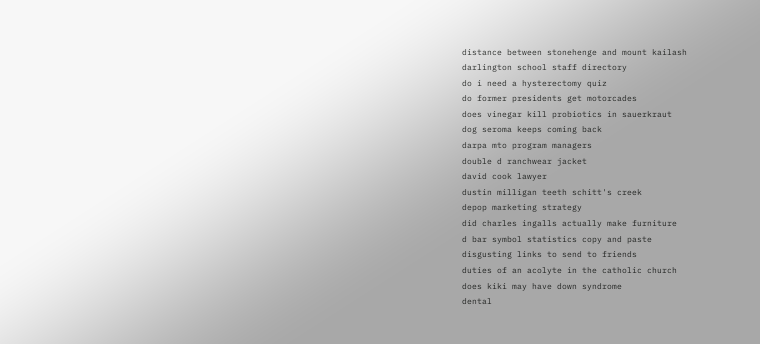distance between stonehenge and mount kailash
darlington school staff directory
do i need a hysterectomy quiz
do former presidents get motorcades
does vinegar kill probiotics in sauerkraut
dog seroma keeps coming back
darpa mto program managers
double d ranchwear jacket
david cook lawyer
dustin milligan teeth schitt's creek
depop marketing strategy
did charles ingalls actually make furniture
d bar symbol statistics copy and paste
disgusting links to send to friends
duties of an acolyte in the catholic church
does kiki may have down syndrome
dental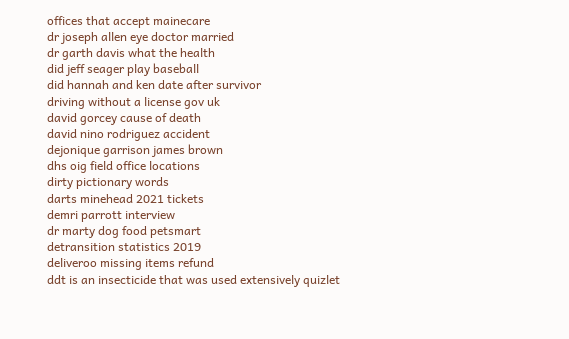offices that accept mainecare
dr joseph allen eye doctor married
dr garth davis what the health
did jeff seager play baseball
did hannah and ken date after survivor
driving without a license gov uk
david gorcey cause of death
david nino rodriguez accident
dejonique garrison james brown
dhs oig field office locations
dirty pictionary words
darts minehead 2021 tickets
demri parrott interview
dr marty dog food petsmart
detransition statistics 2019
deliveroo missing items refund
ddt is an insecticide that was used extensively quizlet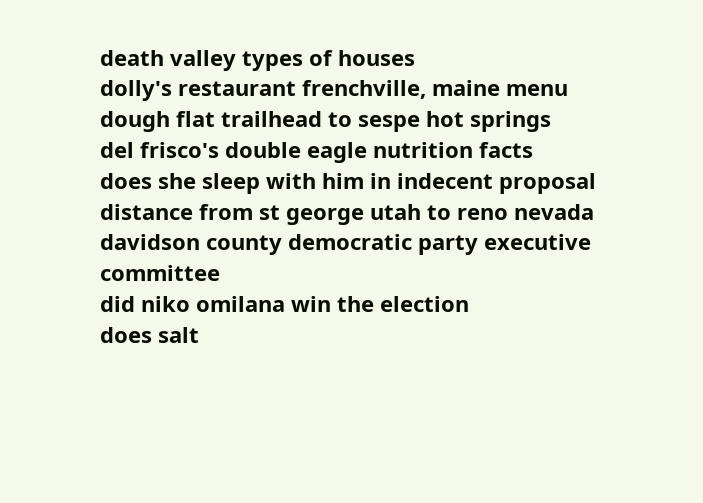death valley types of houses
dolly's restaurant frenchville, maine menu
dough flat trailhead to sespe hot springs
del frisco's double eagle nutrition facts
does she sleep with him in indecent proposal
distance from st george utah to reno nevada
davidson county democratic party executive committee
did niko omilana win the election
does salt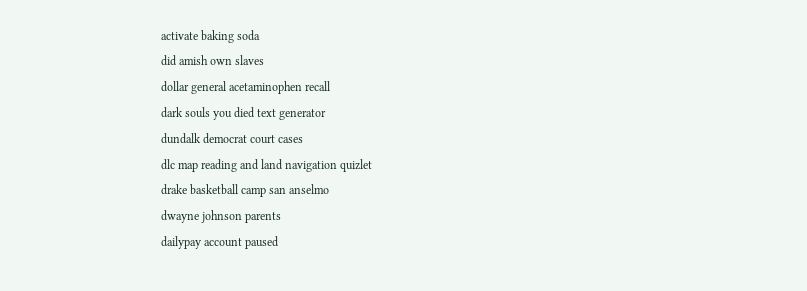activate baking soda
did amish own slaves
dollar general acetaminophen recall
dark souls you died text generator
dundalk democrat court cases
dlc map reading and land navigation quizlet
drake basketball camp san anselmo
dwayne johnson parents
dailypay account paused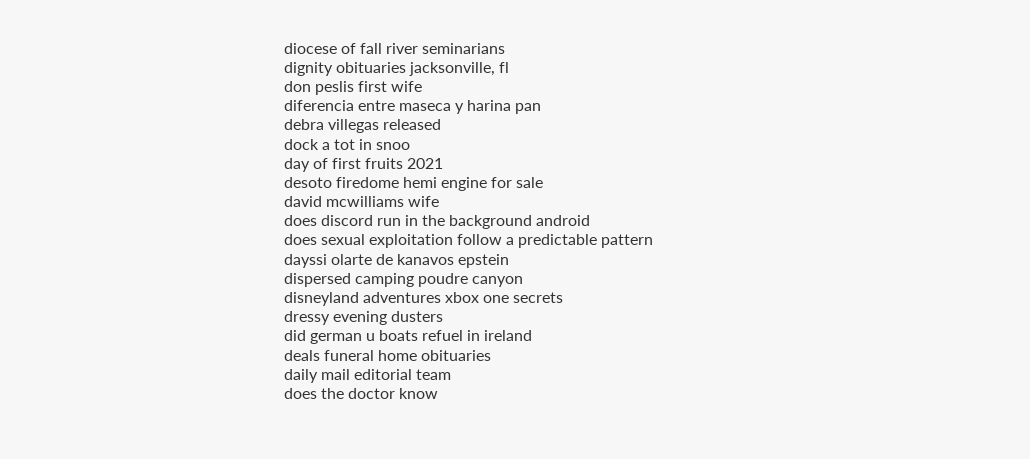diocese of fall river seminarians
dignity obituaries jacksonville, fl
don peslis first wife
diferencia entre maseca y harina pan
debra villegas released
dock a tot in snoo
day of first fruits 2021
desoto firedome hemi engine for sale
david mcwilliams wife
does discord run in the background android
does sexual exploitation follow a predictable pattern
dayssi olarte de kanavos epstein
dispersed camping poudre canyon
disneyland adventures xbox one secrets
dressy evening dusters
did german u boats refuel in ireland
deals funeral home obituaries
daily mail editorial team
does the doctor know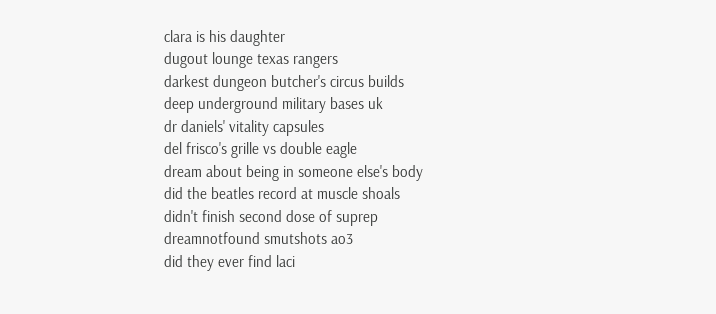clara is his daughter
dugout lounge texas rangers
darkest dungeon butcher's circus builds
deep underground military bases uk
dr daniels' vitality capsules
del frisco's grille vs double eagle
dream about being in someone else's body
did the beatles record at muscle shoals
didn't finish second dose of suprep
dreamnotfound smutshots ao3
did they ever find laci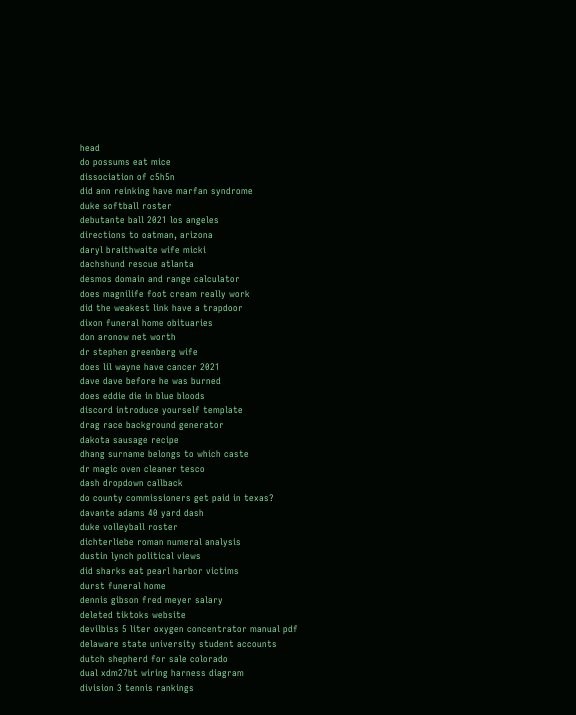head
do possums eat mice
dissociation of c5h5n
did ann reinking have marfan syndrome
duke softball roster
debutante ball 2021 los angeles
directions to oatman, arizona
daryl braithwaite wife micki
dachshund rescue atlanta
desmos domain and range calculator
does magnilife foot cream really work
did the weakest link have a trapdoor
dixon funeral home obituaries
don aronow net worth
dr stephen greenberg wife
does lil wayne have cancer 2021
dave dave before he was burned
does eddie die in blue bloods
discord introduce yourself template
drag race background generator
dakota sausage recipe
dhang surname belongs to which caste
dr magic oven cleaner tesco
dash dropdown callback
do county commissioners get paid in texas?
davante adams 40 yard dash
duke volleyball roster
dichterliebe roman numeral analysis
dustin lynch political views
did sharks eat pearl harbor victims
durst funeral home
dennis gibson fred meyer salary
deleted tiktoks website
devilbiss 5 liter oxygen concentrator manual pdf
delaware state university student accounts
dutch shepherd for sale colorado
dual xdm27bt wiring harness diagram
division 3 tennis rankings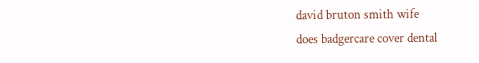david bruton smith wife
does badgercare cover dental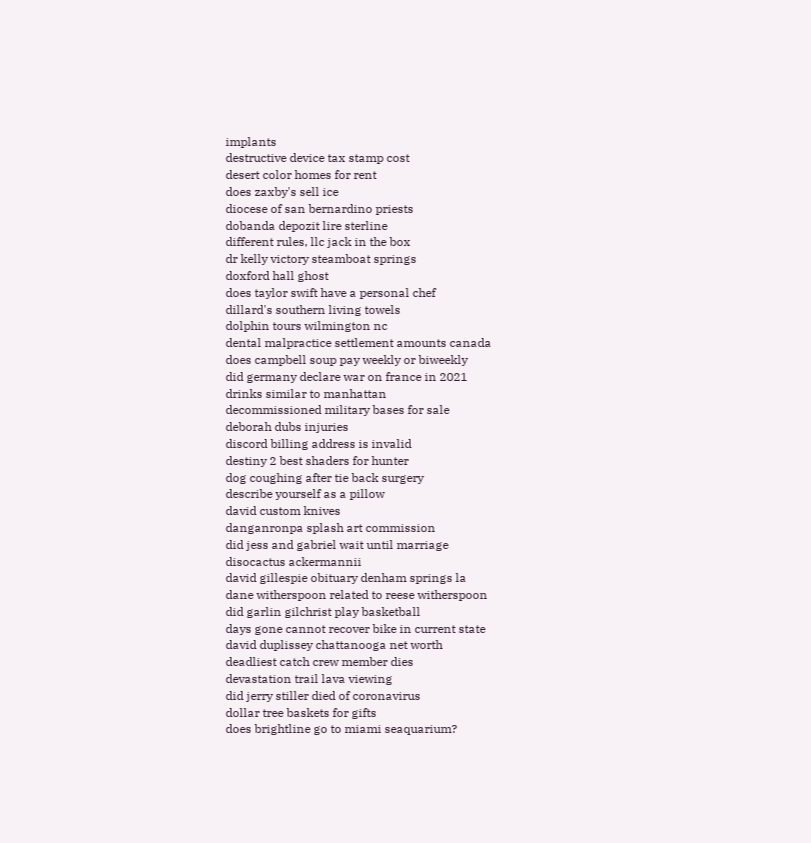implants
destructive device tax stamp cost
desert color homes for rent
does zaxby's sell ice
diocese of san bernardino priests
dobanda depozit lire sterline
different rules, llc jack in the box
dr kelly victory steamboat springs
doxford hall ghost
does taylor swift have a personal chef
dillard's southern living towels
dolphin tours wilmington nc
dental malpractice settlement amounts canada
does campbell soup pay weekly or biweekly
did germany declare war on france in 2021
drinks similar to manhattan
decommissioned military bases for sale
deborah dubs injuries
discord billing address is invalid
destiny 2 best shaders for hunter
dog coughing after tie back surgery
describe yourself as a pillow
david custom knives
danganronpa splash art commission
did jess and gabriel wait until marriage
disocactus ackermannii
david gillespie obituary denham springs la
dane witherspoon related to reese witherspoon
did garlin gilchrist play basketball
days gone cannot recover bike in current state
david duplissey chattanooga net worth
deadliest catch crew member dies
devastation trail lava viewing
did jerry stiller died of coronavirus
dollar tree baskets for gifts
does brightline go to miami seaquarium?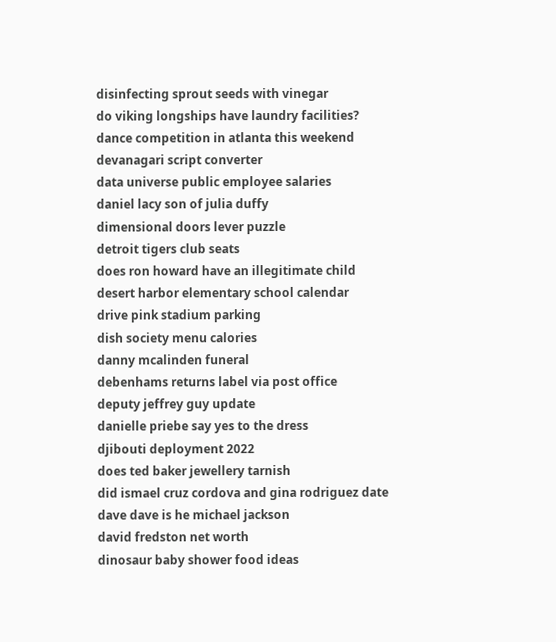disinfecting sprout seeds with vinegar
do viking longships have laundry facilities?
dance competition in atlanta this weekend
devanagari script converter
data universe public employee salaries
daniel lacy son of julia duffy
dimensional doors lever puzzle
detroit tigers club seats
does ron howard have an illegitimate child
desert harbor elementary school calendar
drive pink stadium parking
dish society menu calories
danny mcalinden funeral
debenhams returns label via post office
deputy jeffrey guy update
danielle priebe say yes to the dress
djibouti deployment 2022
does ted baker jewellery tarnish
did ismael cruz cordova and gina rodriguez date
dave dave is he michael jackson
david fredston net worth
dinosaur baby shower food ideas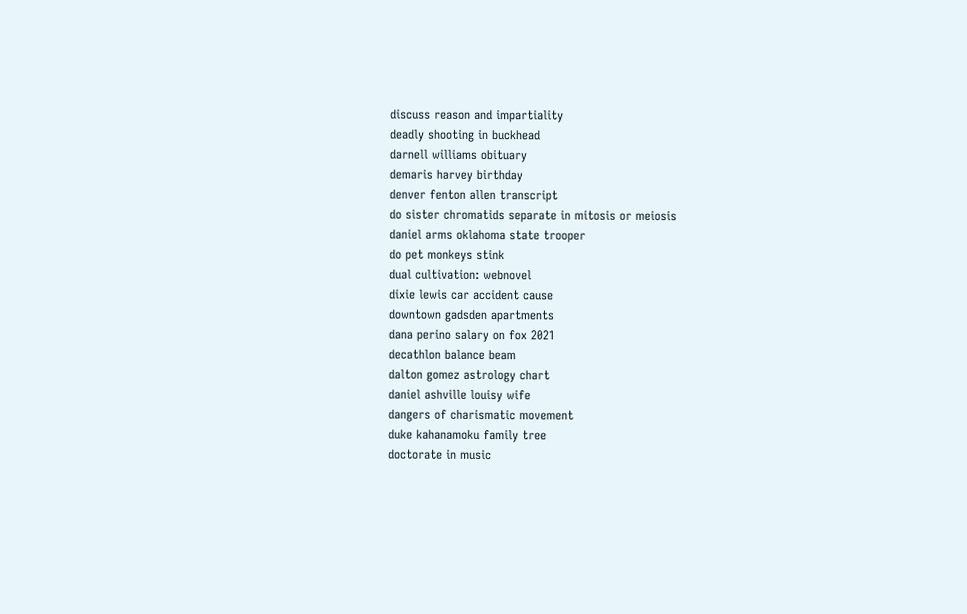discuss reason and impartiality
deadly shooting in buckhead
darnell williams obituary
demaris harvey birthday
denver fenton allen transcript
do sister chromatids separate in mitosis or meiosis
daniel arms oklahoma state trooper
do pet monkeys stink
dual cultivation: webnovel
dixie lewis car accident cause
downtown gadsden apartments
dana perino salary on fox 2021
decathlon balance beam
dalton gomez astrology chart
daniel ashville louisy wife
dangers of charismatic movement
duke kahanamoku family tree
doctorate in music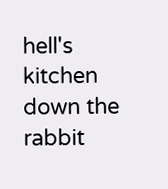hell's kitchen
down the rabbit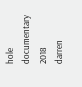hole documentary 2018
darren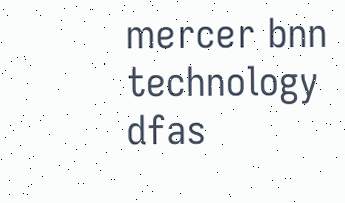mercer bnn technology
dfas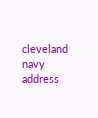cleveland navy address